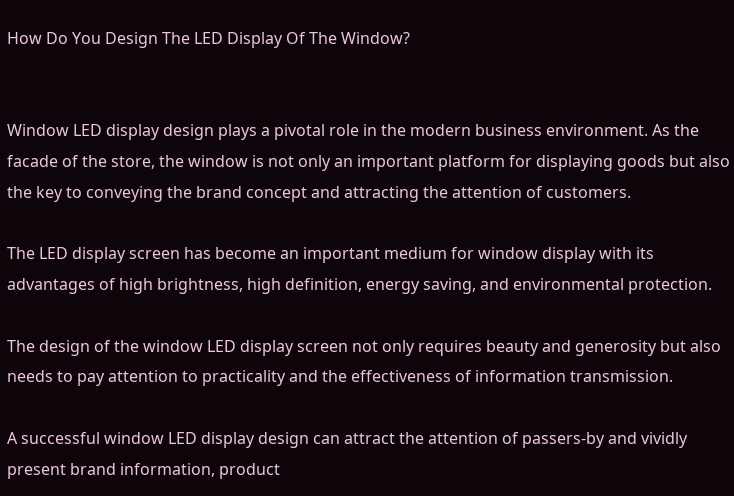How Do You Design The LED Display Of The Window?


Window LED display design plays a pivotal role in the modern business environment. As the facade of the store, the window is not only an important platform for displaying goods but also the key to conveying the brand concept and attracting the attention of customers.

The LED display screen has become an important medium for window display with its advantages of high brightness, high definition, energy saving, and environmental protection.

The design of the window LED display screen not only requires beauty and generosity but also needs to pay attention to practicality and the effectiveness of information transmission.

A successful window LED display design can attract the attention of passers-by and vividly present brand information, product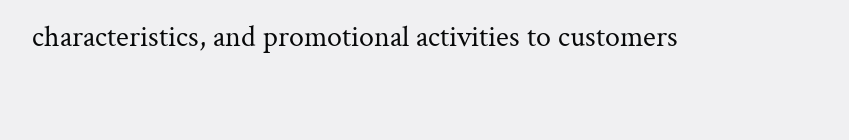characteristics, and promotional activities to customers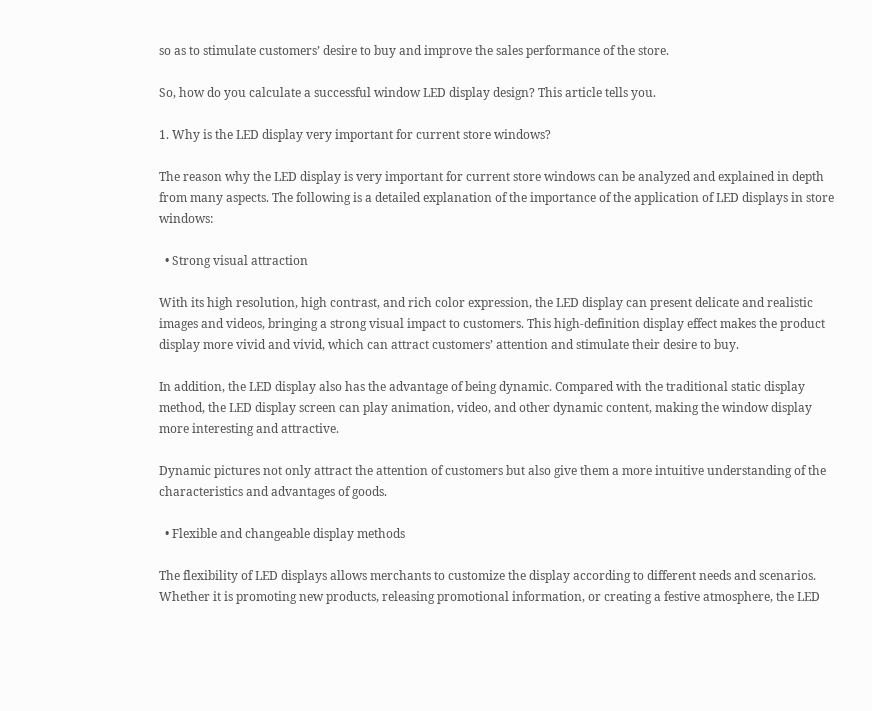so as to stimulate customers’ desire to buy and improve the sales performance of the store.

So, how do you calculate a successful window LED display design? This article tells you.

1. Why is the LED display very important for current store windows?

The reason why the LED display is very important for current store windows can be analyzed and explained in depth from many aspects. The following is a detailed explanation of the importance of the application of LED displays in store windows:

  • Strong visual attraction

With its high resolution, high contrast, and rich color expression, the LED display can present delicate and realistic images and videos, bringing a strong visual impact to customers. This high-definition display effect makes the product display more vivid and vivid, which can attract customers’ attention and stimulate their desire to buy.

In addition, the LED display also has the advantage of being dynamic. Compared with the traditional static display method, the LED display screen can play animation, video, and other dynamic content, making the window display more interesting and attractive.

Dynamic pictures not only attract the attention of customers but also give them a more intuitive understanding of the characteristics and advantages of goods.

  • Flexible and changeable display methods

The flexibility of LED displays allows merchants to customize the display according to different needs and scenarios. Whether it is promoting new products, releasing promotional information, or creating a festive atmosphere, the LED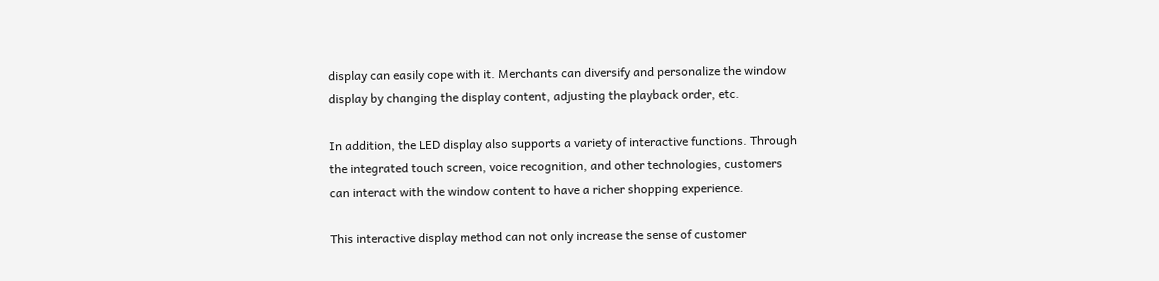display can easily cope with it. Merchants can diversify and personalize the window display by changing the display content, adjusting the playback order, etc.

In addition, the LED display also supports a variety of interactive functions. Through the integrated touch screen, voice recognition, and other technologies, customers can interact with the window content to have a richer shopping experience.

This interactive display method can not only increase the sense of customer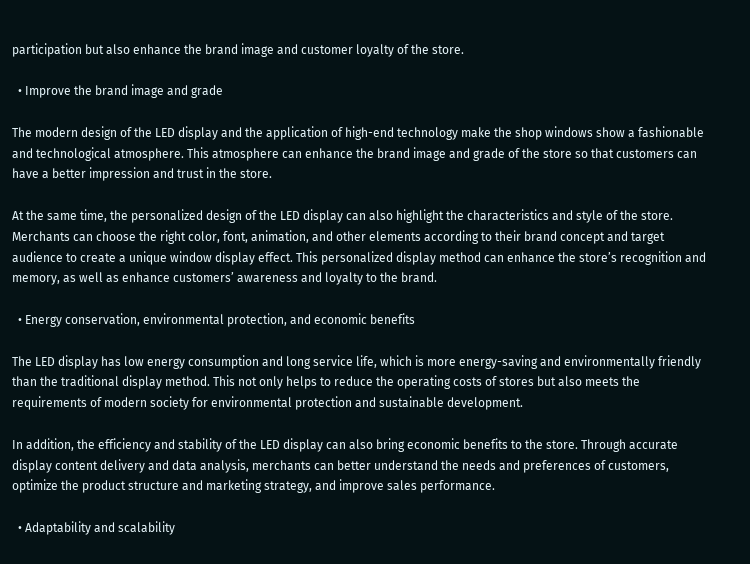participation but also enhance the brand image and customer loyalty of the store.

  • Improve the brand image and grade

The modern design of the LED display and the application of high-end technology make the shop windows show a fashionable and technological atmosphere. This atmosphere can enhance the brand image and grade of the store so that customers can have a better impression and trust in the store.

At the same time, the personalized design of the LED display can also highlight the characteristics and style of the store. Merchants can choose the right color, font, animation, and other elements according to their brand concept and target audience to create a unique window display effect. This personalized display method can enhance the store’s recognition and memory, as well as enhance customers’ awareness and loyalty to the brand.

  • Energy conservation, environmental protection, and economic benefits

The LED display has low energy consumption and long service life, which is more energy-saving and environmentally friendly than the traditional display method. This not only helps to reduce the operating costs of stores but also meets the requirements of modern society for environmental protection and sustainable development.

In addition, the efficiency and stability of the LED display can also bring economic benefits to the store. Through accurate display content delivery and data analysis, merchants can better understand the needs and preferences of customers, optimize the product structure and marketing strategy, and improve sales performance.

  • Adaptability and scalability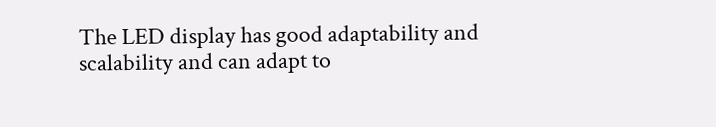The LED display has good adaptability and scalability and can adapt to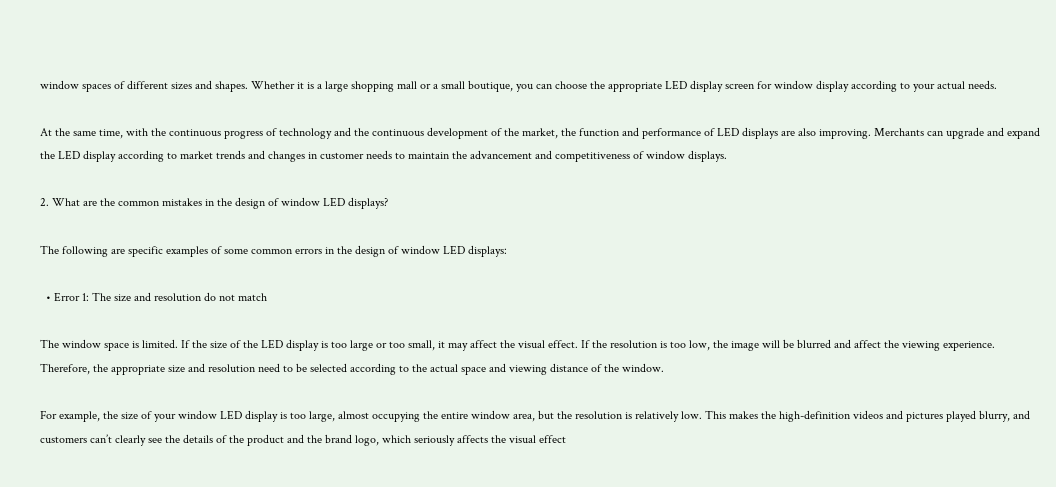window spaces of different sizes and shapes. Whether it is a large shopping mall or a small boutique, you can choose the appropriate LED display screen for window display according to your actual needs.

At the same time, with the continuous progress of technology and the continuous development of the market, the function and performance of LED displays are also improving. Merchants can upgrade and expand the LED display according to market trends and changes in customer needs to maintain the advancement and competitiveness of window displays.

2. What are the common mistakes in the design of window LED displays?

The following are specific examples of some common errors in the design of window LED displays:

  • Error 1: The size and resolution do not match

The window space is limited. If the size of the LED display is too large or too small, it may affect the visual effect. If the resolution is too low, the image will be blurred and affect the viewing experience. Therefore, the appropriate size and resolution need to be selected according to the actual space and viewing distance of the window.

For example, the size of your window LED display is too large, almost occupying the entire window area, but the resolution is relatively low. This makes the high-definition videos and pictures played blurry, and customers can’t clearly see the details of the product and the brand logo, which seriously affects the visual effect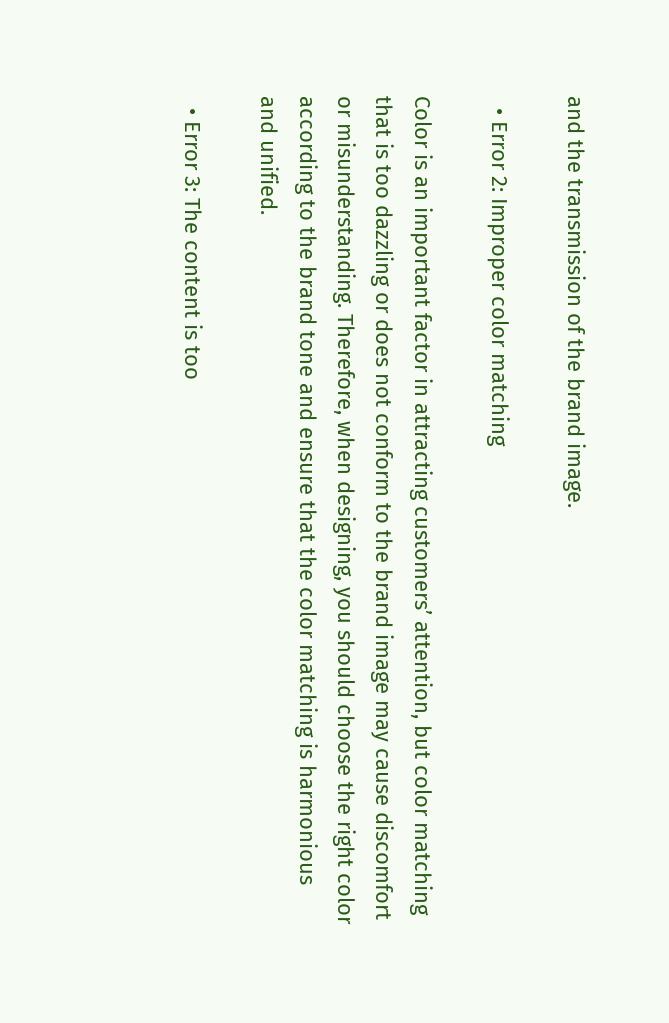and the transmission of the brand image.

  • Error 2: Improper color matching

Color is an important factor in attracting customers’ attention, but color matching that is too dazzling or does not conform to the brand image may cause discomfort or misunderstanding. Therefore, when designing, you should choose the right color according to the brand tone and ensure that the color matching is harmonious and unified.

  • Error 3: The content is too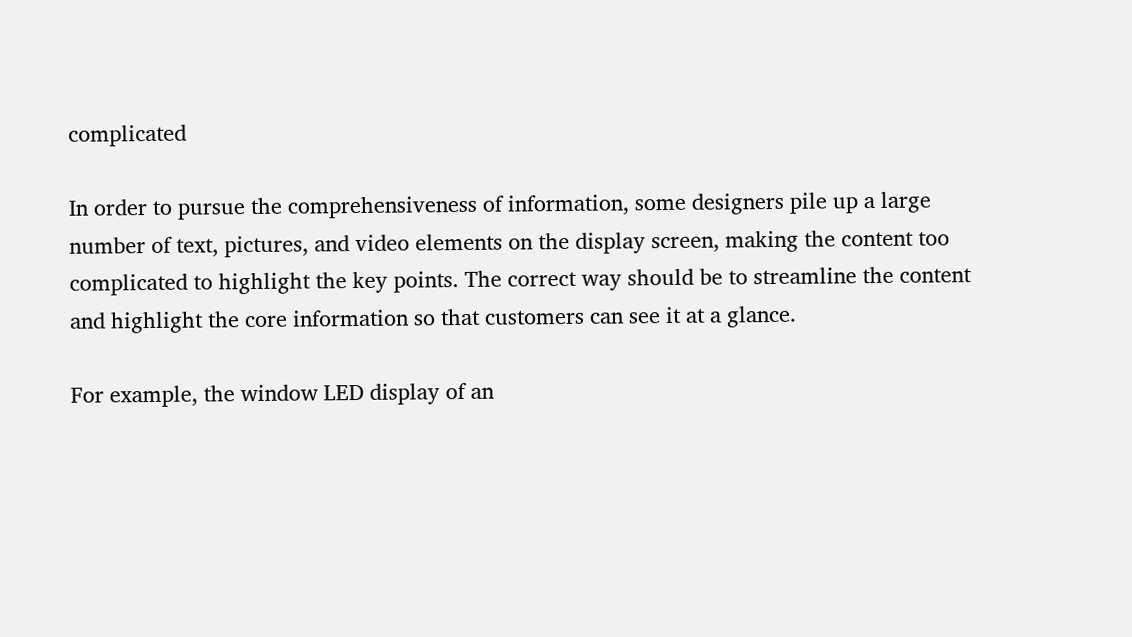complicated

In order to pursue the comprehensiveness of information, some designers pile up a large number of text, pictures, and video elements on the display screen, making the content too complicated to highlight the key points. The correct way should be to streamline the content and highlight the core information so that customers can see it at a glance.

For example, the window LED display of an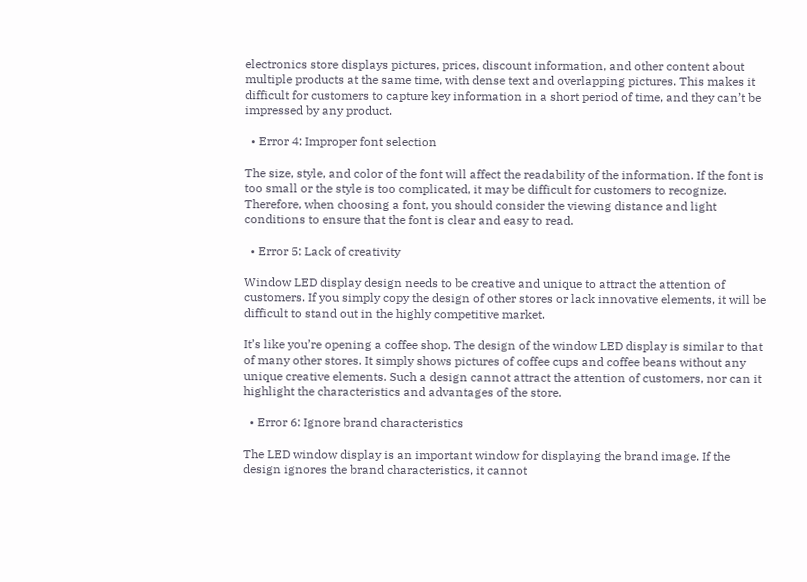electronics store displays pictures, prices, discount information, and other content about multiple products at the same time, with dense text and overlapping pictures. This makes it difficult for customers to capture key information in a short period of time, and they can’t be impressed by any product.

  • Error 4: Improper font selection

The size, style, and color of the font will affect the readability of the information. If the font is too small or the style is too complicated, it may be difficult for customers to recognize. Therefore, when choosing a font, you should consider the viewing distance and light conditions to ensure that the font is clear and easy to read.

  • Error 5: Lack of creativity

Window LED display design needs to be creative and unique to attract the attention of customers. If you simply copy the design of other stores or lack innovative elements, it will be difficult to stand out in the highly competitive market.

It’s like you’re opening a coffee shop. The design of the window LED display is similar to that of many other stores. It simply shows pictures of coffee cups and coffee beans without any unique creative elements. Such a design cannot attract the attention of customers, nor can it highlight the characteristics and advantages of the store.

  • Error 6: Ignore brand characteristics

The LED window display is an important window for displaying the brand image. If the design ignores the brand characteristics, it cannot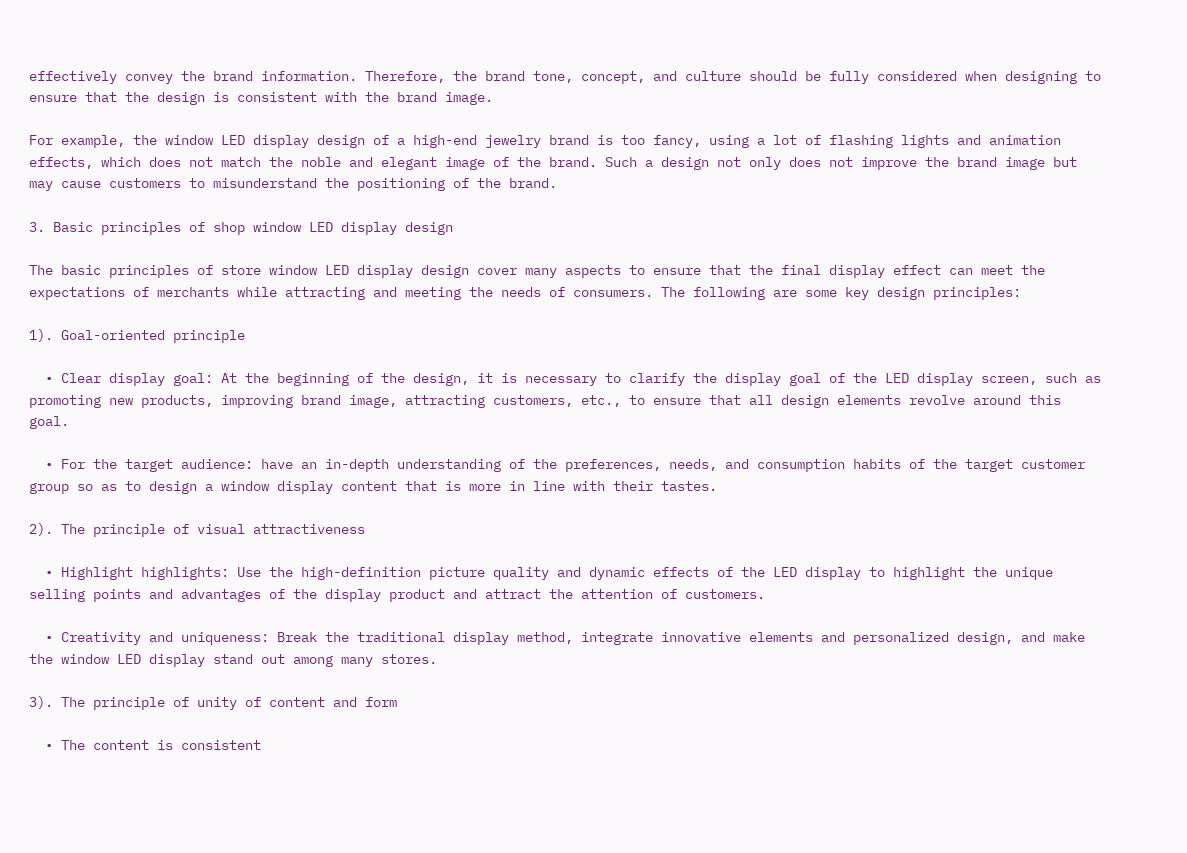effectively convey the brand information. Therefore, the brand tone, concept, and culture should be fully considered when designing to ensure that the design is consistent with the brand image.

For example, the window LED display design of a high-end jewelry brand is too fancy, using a lot of flashing lights and animation effects, which does not match the noble and elegant image of the brand. Such a design not only does not improve the brand image but may cause customers to misunderstand the positioning of the brand.

3. Basic principles of shop window LED display design

The basic principles of store window LED display design cover many aspects to ensure that the final display effect can meet the expectations of merchants while attracting and meeting the needs of consumers. The following are some key design principles:

1). Goal-oriented principle

  • Clear display goal: At the beginning of the design, it is necessary to clarify the display goal of the LED display screen, such as promoting new products, improving brand image, attracting customers, etc., to ensure that all design elements revolve around this goal.

  • For the target audience: have an in-depth understanding of the preferences, needs, and consumption habits of the target customer group so as to design a window display content that is more in line with their tastes.

2). The principle of visual attractiveness

  • Highlight highlights: Use the high-definition picture quality and dynamic effects of the LED display to highlight the unique selling points and advantages of the display product and attract the attention of customers.

  • Creativity and uniqueness: Break the traditional display method, integrate innovative elements and personalized design, and make the window LED display stand out among many stores.

3). The principle of unity of content and form

  • The content is consistent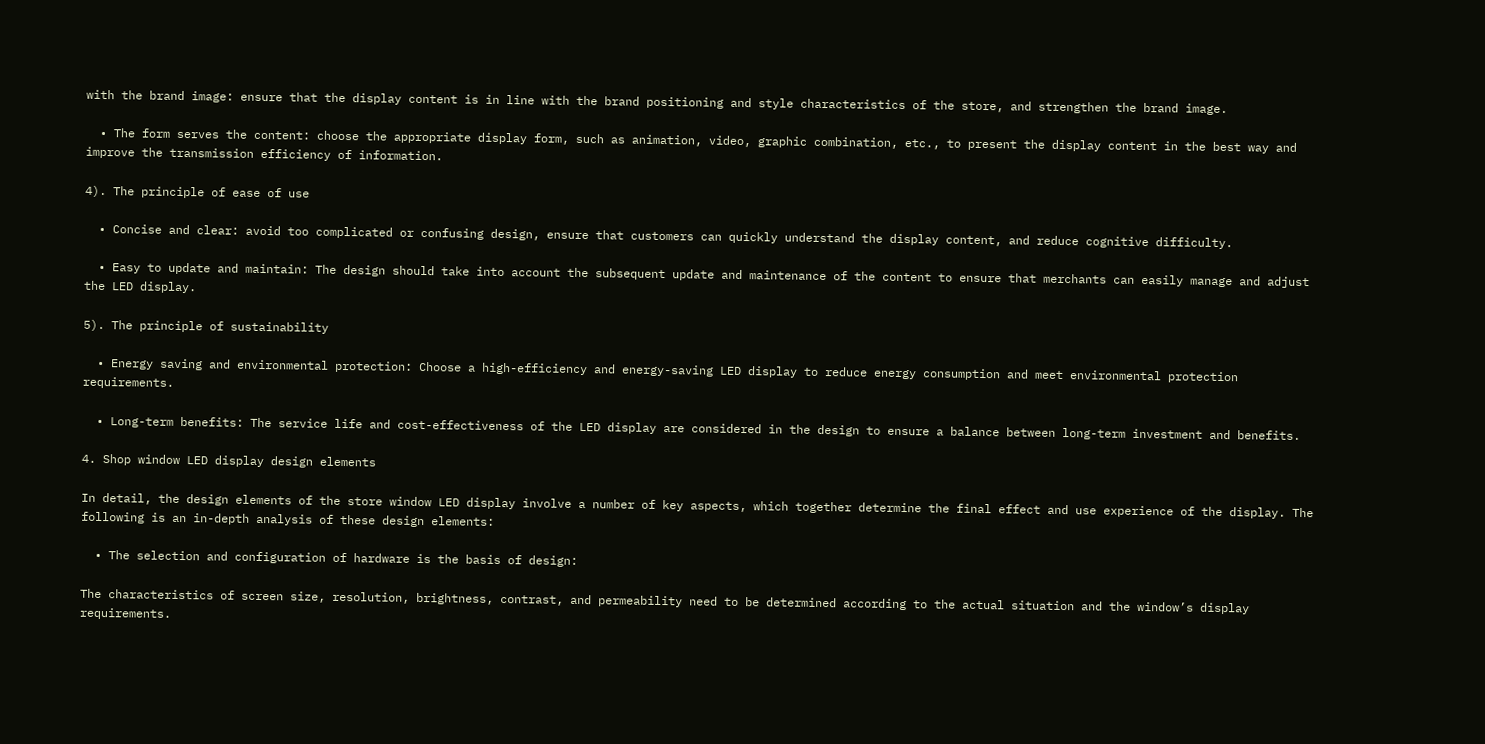with the brand image: ensure that the display content is in line with the brand positioning and style characteristics of the store, and strengthen the brand image.

  • The form serves the content: choose the appropriate display form, such as animation, video, graphic combination, etc., to present the display content in the best way and improve the transmission efficiency of information.

4). The principle of ease of use

  • Concise and clear: avoid too complicated or confusing design, ensure that customers can quickly understand the display content, and reduce cognitive difficulty.

  • Easy to update and maintain: The design should take into account the subsequent update and maintenance of the content to ensure that merchants can easily manage and adjust the LED display.

5). The principle of sustainability

  • Energy saving and environmental protection: Choose a high-efficiency and energy-saving LED display to reduce energy consumption and meet environmental protection requirements.

  • Long-term benefits: The service life and cost-effectiveness of the LED display are considered in the design to ensure a balance between long-term investment and benefits.

4. Shop window LED display design elements

In detail, the design elements of the store window LED display involve a number of key aspects, which together determine the final effect and use experience of the display. The following is an in-depth analysis of these design elements:

  • The selection and configuration of hardware is the basis of design:

The characteristics of screen size, resolution, brightness, contrast, and permeability need to be determined according to the actual situation and the window’s display requirements.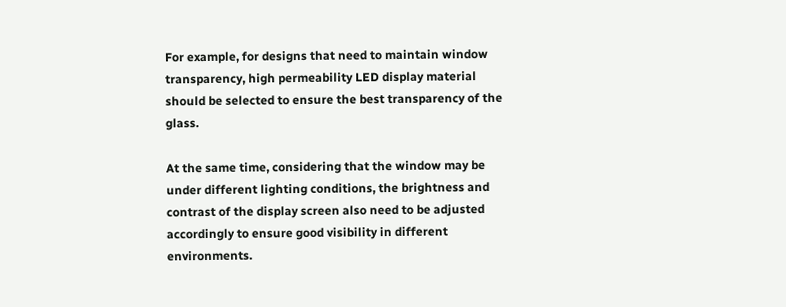For example, for designs that need to maintain window transparency, high permeability LED display material should be selected to ensure the best transparency of the glass.

At the same time, considering that the window may be under different lighting conditions, the brightness and contrast of the display screen also need to be adjusted accordingly to ensure good visibility in different environments.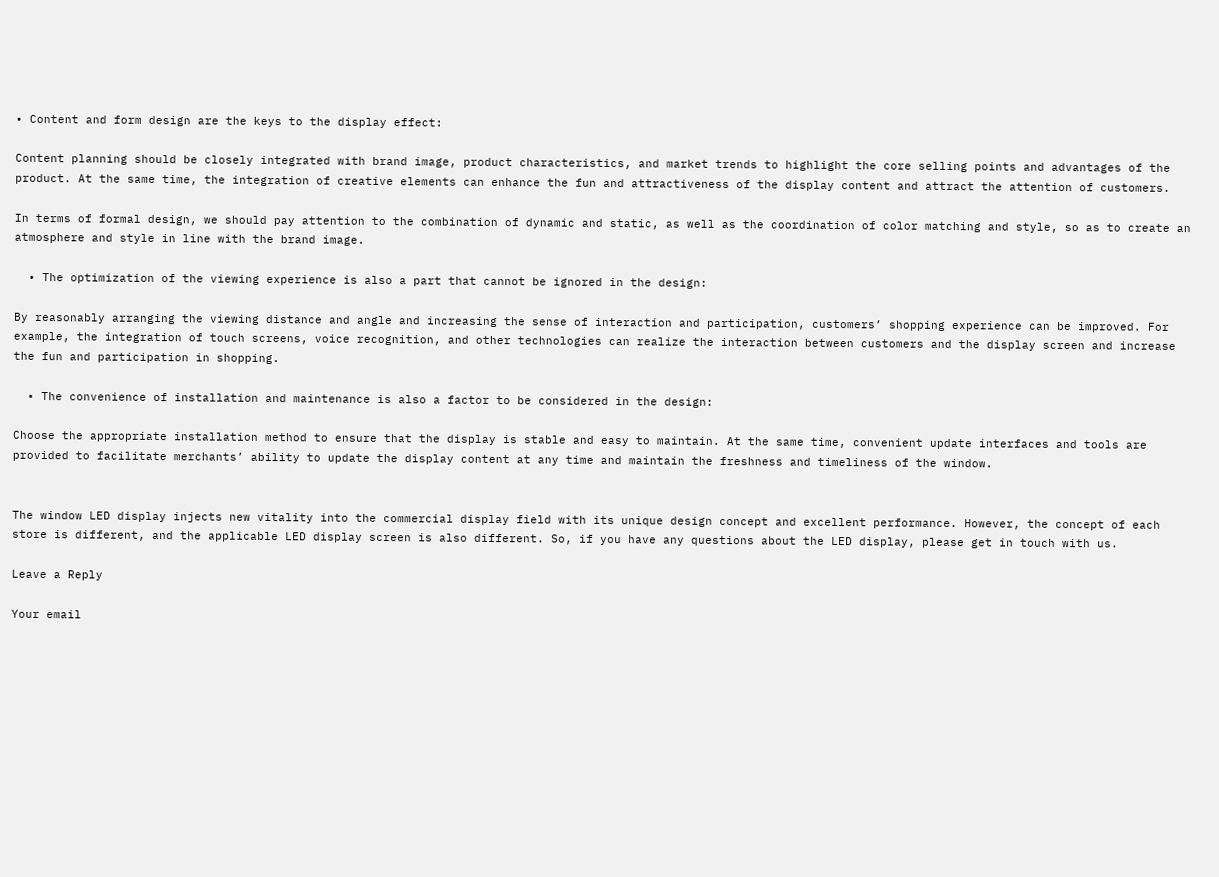• Content and form design are the keys to the display effect:

Content planning should be closely integrated with brand image, product characteristics, and market trends to highlight the core selling points and advantages of the product. At the same time, the integration of creative elements can enhance the fun and attractiveness of the display content and attract the attention of customers.

In terms of formal design, we should pay attention to the combination of dynamic and static, as well as the coordination of color matching and style, so as to create an atmosphere and style in line with the brand image.

  • The optimization of the viewing experience is also a part that cannot be ignored in the design:

By reasonably arranging the viewing distance and angle and increasing the sense of interaction and participation, customers’ shopping experience can be improved. For example, the integration of touch screens, voice recognition, and other technologies can realize the interaction between customers and the display screen and increase the fun and participation in shopping.

  • The convenience of installation and maintenance is also a factor to be considered in the design:

Choose the appropriate installation method to ensure that the display is stable and easy to maintain. At the same time, convenient update interfaces and tools are provided to facilitate merchants’ ability to update the display content at any time and maintain the freshness and timeliness of the window.


The window LED display injects new vitality into the commercial display field with its unique design concept and excellent performance. However, the concept of each store is different, and the applicable LED display screen is also different. So, if you have any questions about the LED display, please get in touch with us.

Leave a Reply

Your email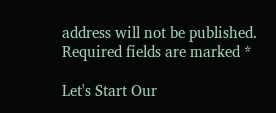address will not be published. Required fields are marked *

Let's Start Our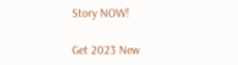Story NOW!

Get 2023 New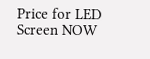Price for LED Screen NOW